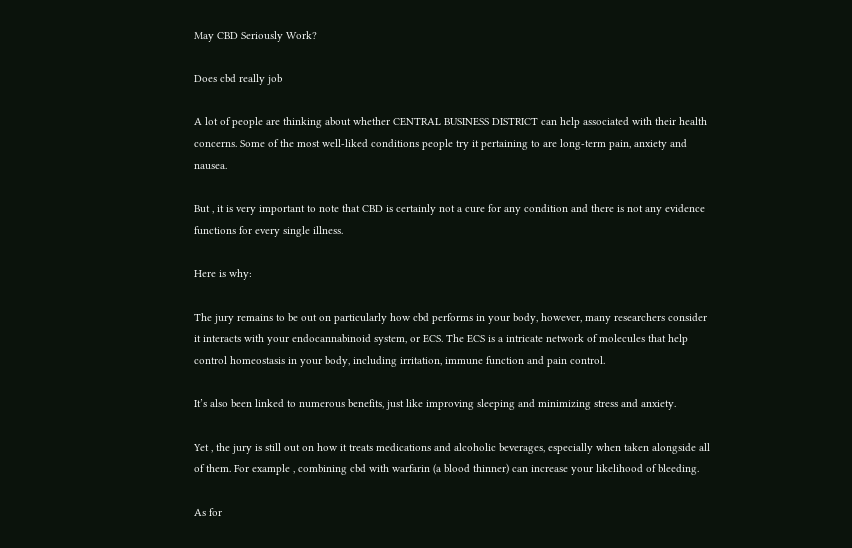May CBD Seriously Work?

Does cbd really job

A lot of people are thinking about whether CENTRAL BUSINESS DISTRICT can help associated with their health concerns. Some of the most well-liked conditions people try it pertaining to are long-term pain, anxiety and nausea.

But , it is very important to note that CBD is certainly not a cure for any condition and there is not any evidence functions for every single illness.

Here is why:

The jury remains to be out on particularly how cbd performs in your body, however, many researchers consider it interacts with your endocannabinoid system, or ECS. The ECS is a intricate network of molecules that help control homeostasis in your body, including irritation, immune function and pain control.

It’s also been linked to numerous benefits, just like improving sleeping and minimizing stress and anxiety.

Yet , the jury is still out on how it treats medications and alcoholic beverages, especially when taken alongside all of them. For example , combining cbd with warfarin (a blood thinner) can increase your likelihood of bleeding.

As for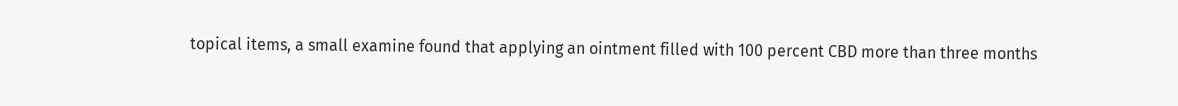topical items, a small examine found that applying an ointment filled with 100 percent CBD more than three months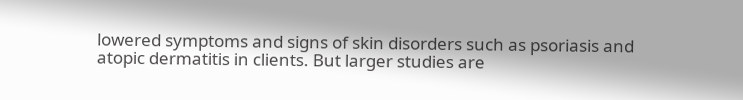lowered symptoms and signs of skin disorders such as psoriasis and atopic dermatitis in clients. But larger studies are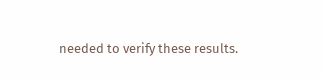needed to verify these results.